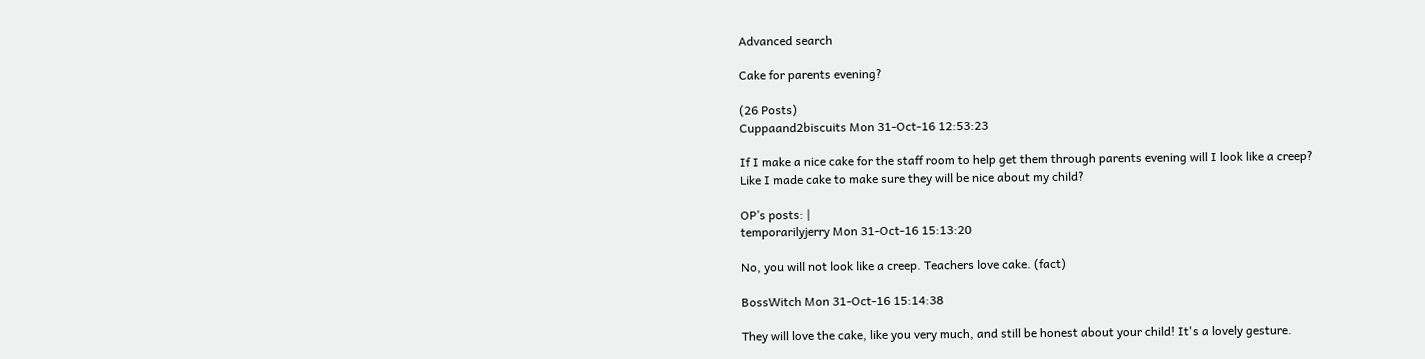Advanced search

Cake for parents evening?

(26 Posts)
Cuppaand2biscuits Mon 31-Oct-16 12:53:23

If I make a nice cake for the staff room to help get them through parents evening will I look like a creep?
Like I made cake to make sure they will be nice about my child?

OP’s posts: |
temporarilyjerry Mon 31-Oct-16 15:13:20

No, you will not look like a creep. Teachers love cake. (fact)

BossWitch Mon 31-Oct-16 15:14:38

They will love the cake, like you very much, and still be honest about your child! It's a lovely gesture.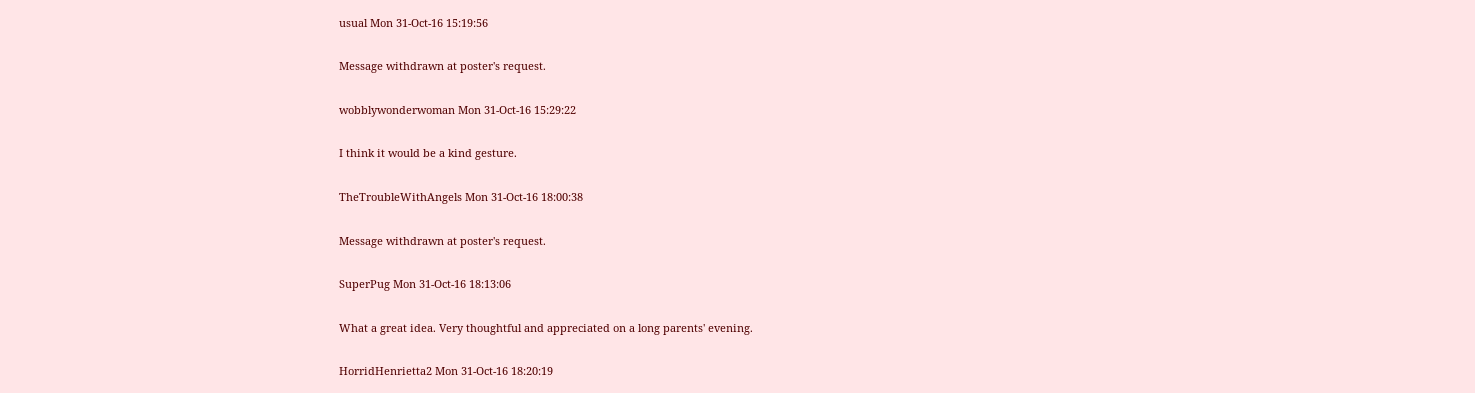usual Mon 31-Oct-16 15:19:56

Message withdrawn at poster's request.

wobblywonderwoman Mon 31-Oct-16 15:29:22

I think it would be a kind gesture.

TheTroubleWithAngels Mon 31-Oct-16 18:00:38

Message withdrawn at poster's request.

SuperPug Mon 31-Oct-16 18:13:06

What a great idea. Very thoughtful and appreciated on a long parents' evening.

HorridHenrietta2 Mon 31-Oct-16 18:20:19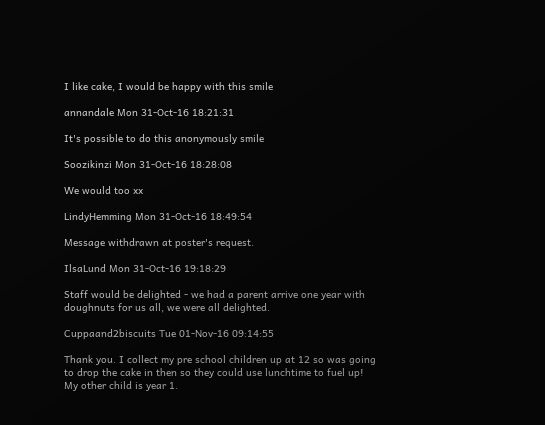I like cake, I would be happy with this smile

annandale Mon 31-Oct-16 18:21:31

It's possible to do this anonymously smile

Soozikinzi Mon 31-Oct-16 18:28:08

We would too xx

LindyHemming Mon 31-Oct-16 18:49:54

Message withdrawn at poster's request.

IlsaLund Mon 31-Oct-16 19:18:29

Staff would be delighted - we had a parent arrive one year with doughnuts for us all, we were all delighted.

Cuppaand2biscuits Tue 01-Nov-16 09:14:55

Thank you. I collect my pre school children up at 12 so was going to drop the cake in then so they could use lunchtime to fuel up! My other child is year 1.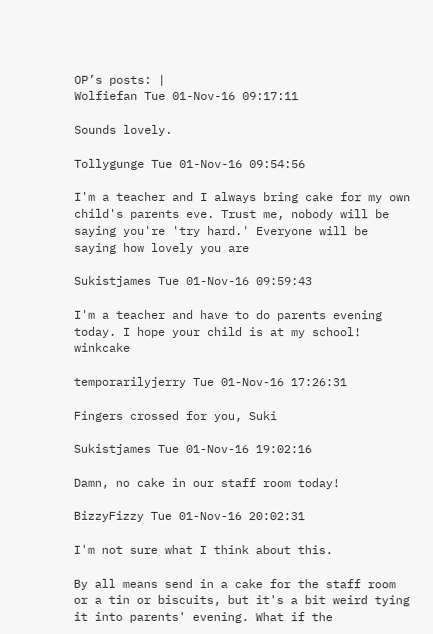OP’s posts: |
Wolfiefan Tue 01-Nov-16 09:17:11

Sounds lovely.

Tollygunge Tue 01-Nov-16 09:54:56

I'm a teacher and I always bring cake for my own child's parents eve. Trust me, nobody will be saying you're 'try hard.' Everyone will be saying how lovely you are

Sukistjames Tue 01-Nov-16 09:59:43

I'm a teacher and have to do parents evening today. I hope your child is at my school! winkcake

temporarilyjerry Tue 01-Nov-16 17:26:31

Fingers crossed for you, Suki

Sukistjames Tue 01-Nov-16 19:02:16

Damn, no cake in our staff room today!

BizzyFizzy Tue 01-Nov-16 20:02:31

I'm not sure what I think about this.

By all means send in a cake for the staff room or a tin or biscuits, but it's a bit weird tying it into parents' evening. What if the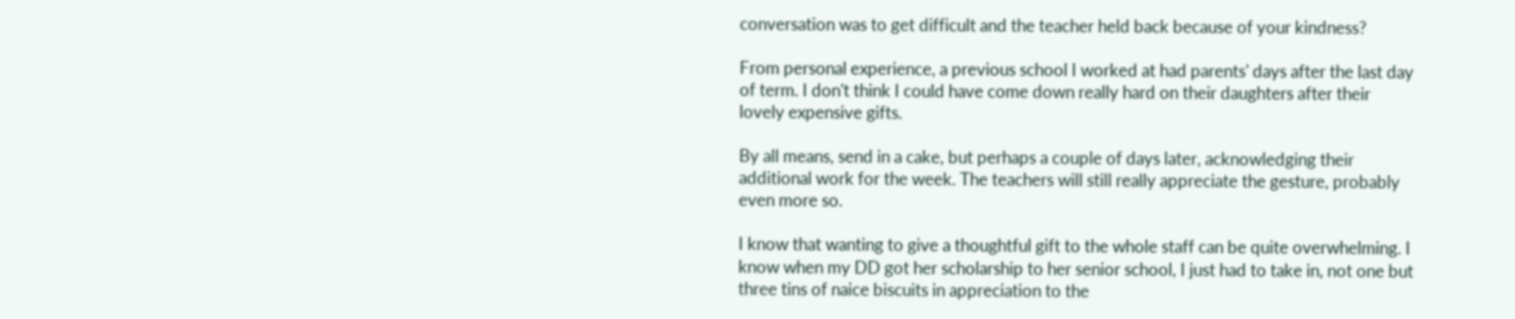conversation was to get difficult and the teacher held back because of your kindness?

From personal experience, a previous school I worked at had parents' days after the last day of term. I don't think I could have come down really hard on their daughters after their lovely expensive gifts.

By all means, send in a cake, but perhaps a couple of days later, acknowledging their additional work for the week. The teachers will still really appreciate the gesture, probably even more so.

I know that wanting to give a thoughtful gift to the whole staff can be quite overwhelming. I know when my DD got her scholarship to her senior school, I just had to take in, not one but three tins of naice biscuits in appreciation to the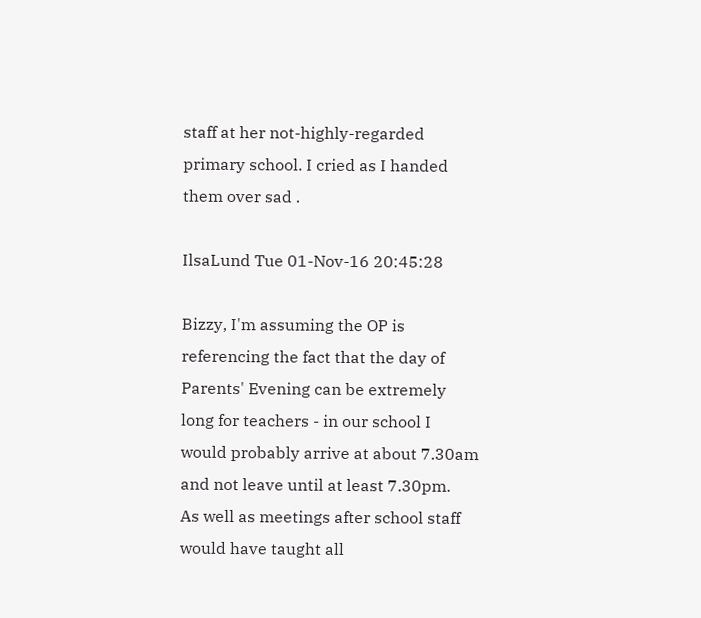staff at her not-highly-regarded primary school. I cried as I handed them over sad .

IlsaLund Tue 01-Nov-16 20:45:28

Bizzy, I'm assuming the OP is referencing the fact that the day of Parents' Evening can be extremely long for teachers - in our school I would probably arrive at about 7.30am and not leave until at least 7.30pm.
As well as meetings after school staff would have taught all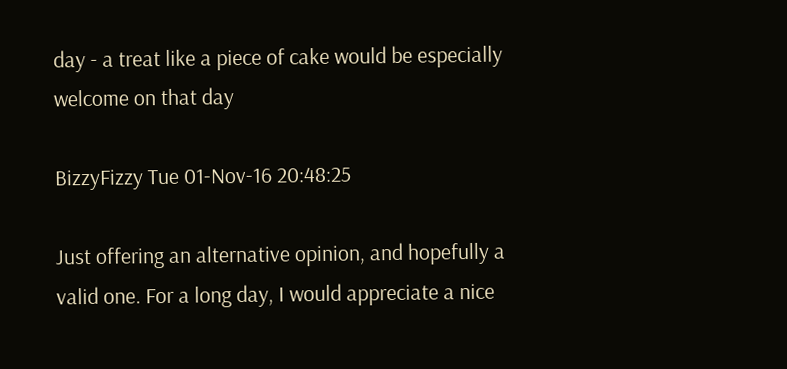day - a treat like a piece of cake would be especially welcome on that day

BizzyFizzy Tue 01-Nov-16 20:48:25

Just offering an alternative opinion, and hopefully a valid one. For a long day, I would appreciate a nice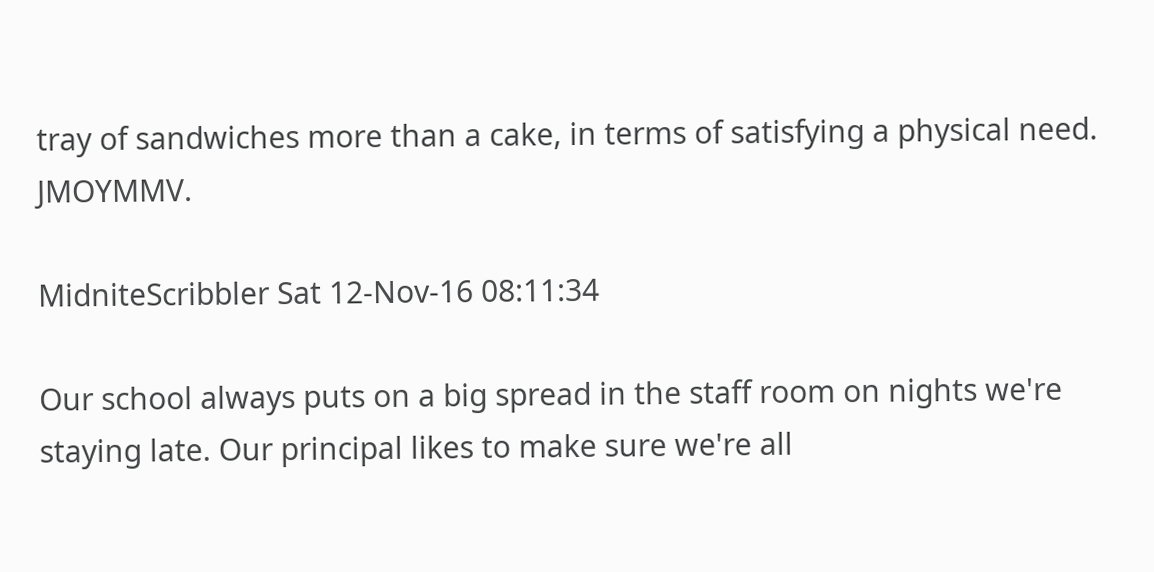tray of sandwiches more than a cake, in terms of satisfying a physical need. JMOYMMV.

MidniteScribbler Sat 12-Nov-16 08:11:34

Our school always puts on a big spread in the staff room on nights we're staying late. Our principal likes to make sure we're all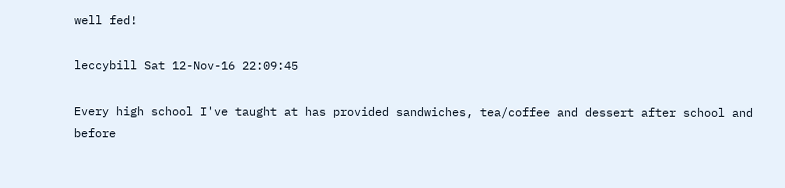well fed!

leccybill Sat 12-Nov-16 22:09:45

Every high school I've taught at has provided sandwiches, tea/coffee and dessert after school and before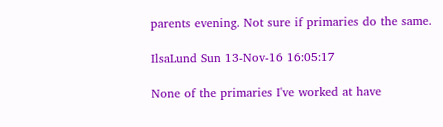parents evening. Not sure if primaries do the same.

IlsaLund Sun 13-Nov-16 16:05:17

None of the primaries I've worked at have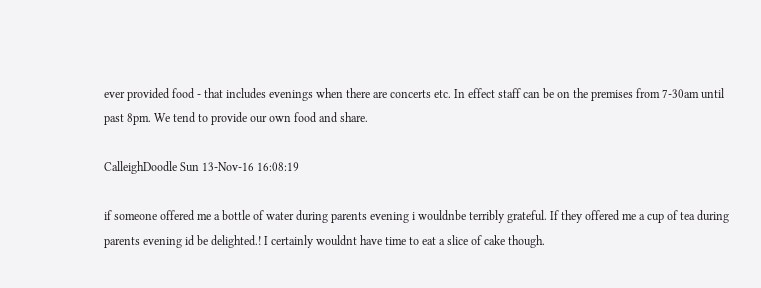ever provided food - that includes evenings when there are concerts etc. In effect staff can be on the premises from 7-30am until past 8pm. We tend to provide our own food and share.

CalleighDoodle Sun 13-Nov-16 16:08:19

if someone offered me a bottle of water during parents evening i wouldnbe terribly grateful. If they offered me a cup of tea during parents evening id be delighted.! I certainly wouldnt have time to eat a slice of cake though.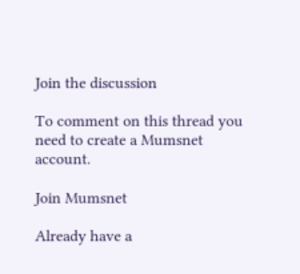Join the discussion

To comment on this thread you need to create a Mumsnet account.

Join Mumsnet

Already have a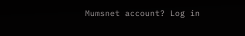Mumsnet account? Log in